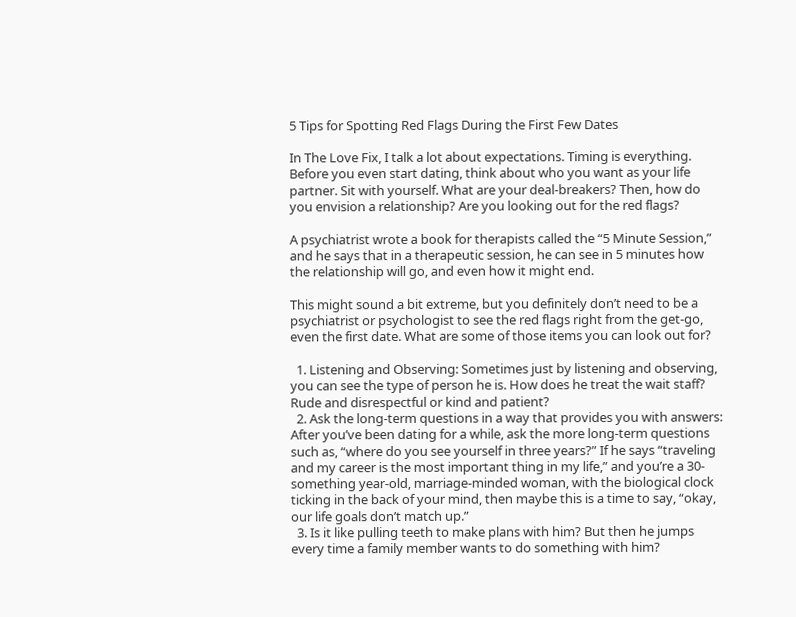5 Tips for Spotting Red Flags During the First Few Dates

In The Love Fix, I talk a lot about expectations. Timing is everything. Before you even start dating, think about who you want as your life partner. Sit with yourself. What are your deal-breakers? Then, how do you envision a relationship? Are you looking out for the red flags?

A psychiatrist wrote a book for therapists called the “5 Minute Session,” and he says that in a therapeutic session, he can see in 5 minutes how the relationship will go, and even how it might end.

This might sound a bit extreme, but you definitely don’t need to be a psychiatrist or psychologist to see the red flags right from the get-go, even the first date. What are some of those items you can look out for?

  1. Listening and Observing: Sometimes just by listening and observing, you can see the type of person he is. How does he treat the wait staff? Rude and disrespectful or kind and patient?
  2. Ask the long-term questions in a way that provides you with answers: After you’ve been dating for a while, ask the more long-term questions such as, “where do you see yourself in three years?” If he says “traveling and my career is the most important thing in my life,” and you’re a 30-something year-old, marriage-minded woman, with the biological clock ticking in the back of your mind, then maybe this is a time to say, “okay, our life goals don’t match up.”
  3. Is it like pulling teeth to make plans with him? But then he jumps every time a family member wants to do something with him?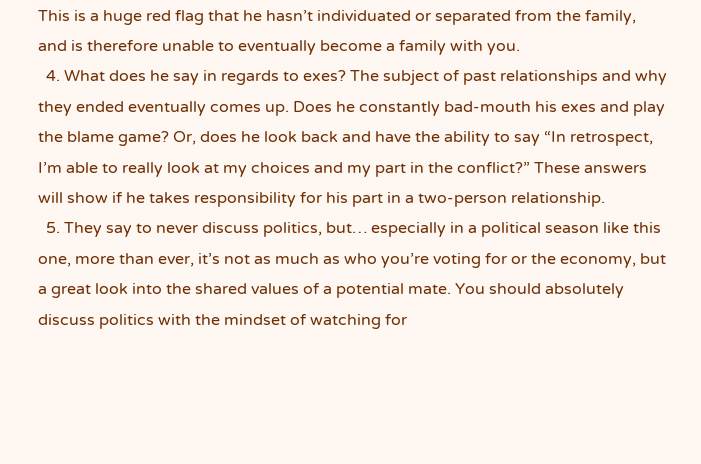This is a huge red flag that he hasn’t individuated or separated from the family, and is therefore unable to eventually become a family with you.
  4. What does he say in regards to exes? The subject of past relationships and why they ended eventually comes up. Does he constantly bad-mouth his exes and play the blame game? Or, does he look back and have the ability to say “In retrospect, I’m able to really look at my choices and my part in the conflict?” These answers will show if he takes responsibility for his part in a two-person relationship.
  5. They say to never discuss politics, but… especially in a political season like this one, more than ever, it’s not as much as who you’re voting for or the economy, but a great look into the shared values of a potential mate. You should absolutely discuss politics with the mindset of watching for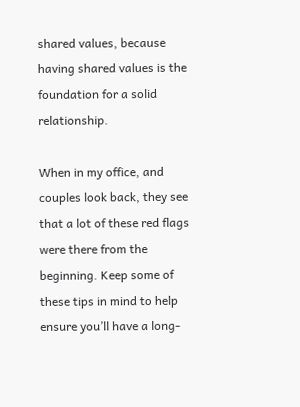shared values, because having shared values is the foundation for a solid relationship.

When in my office, and couples look back, they see that a lot of these red flags were there from the beginning. Keep some of these tips in mind to help ensure you’ll have a long-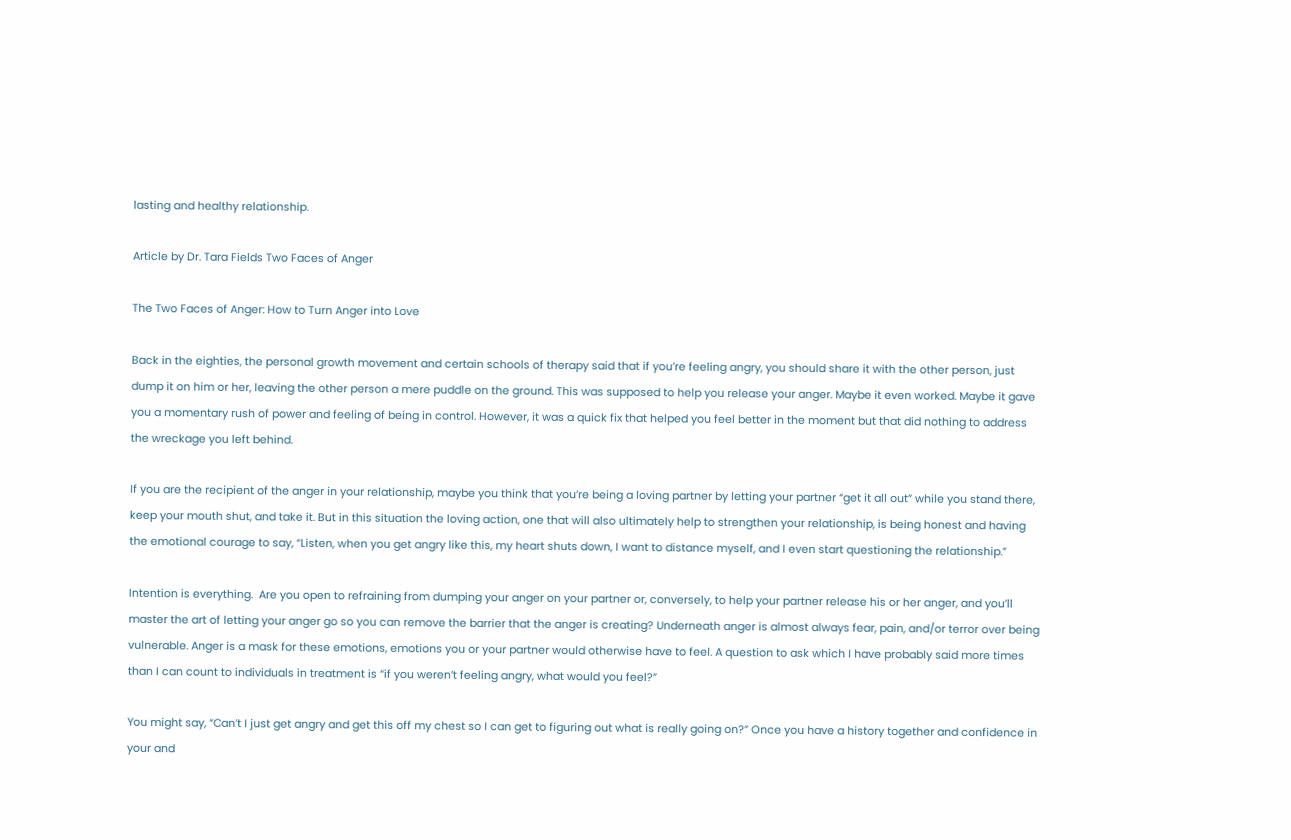lasting and healthy relationship.

Article by Dr. Tara Fields Two Faces of Anger

The Two Faces of Anger: How to Turn Anger into Love

Back in the eighties, the personal growth movement and certain schools of therapy said that if you’re feeling angry, you should share it with the other person, just dump it on him or her, leaving the other person a mere puddle on the ground. This was supposed to help you release your anger. Maybe it even worked. Maybe it gave you a momentary rush of power and feeling of being in control. However, it was a quick fix that helped you feel better in the moment but that did nothing to address the wreckage you left behind.

If you are the recipient of the anger in your relationship, maybe you think that you’re being a loving partner by letting your partner “get it all out” while you stand there, keep your mouth shut, and take it. But in this situation the loving action, one that will also ultimately help to strengthen your relationship, is being honest and having the emotional courage to say, “Listen, when you get angry like this, my heart shuts down, I want to distance myself, and I even start questioning the relationship.”

Intention is everything.  Are you open to refraining from dumping your anger on your partner or, conversely, to help your partner release his or her anger, and you’ll master the art of letting your anger go so you can remove the barrier that the anger is creating? Underneath anger is almost always fear, pain, and/or terror over being vulnerable. Anger is a mask for these emotions, emotions you or your partner would otherwise have to feel. A question to ask which I have probably said more times than I can count to individuals in treatment is “if you weren’t feeling angry, what would you feel?”

You might say, “Can’t I just get angry and get this off my chest so I can get to figuring out what is really going on?” Once you have a history together and confidence in your and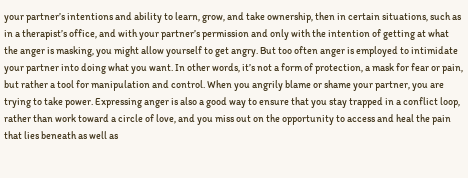your partner’s intentions and ability to learn, grow, and take ownership, then in certain situations, such as in a therapist’s office, and with your partner’s permission and only with the intention of getting at what the anger is masking, you might allow yourself to get angry. But too often anger is employed to intimidate your partner into doing what you want. In other words, it’s not a form of protection, a mask for fear or pain, but rather a tool for manipulation and control. When you angrily blame or shame your partner, you are trying to take power. Expressing anger is also a good way to ensure that you stay trapped in a conflict loop, rather than work toward a circle of love, and you miss out on the opportunity to access and heal the pain that lies beneath as well as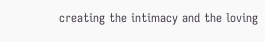creating the intimacy and the loving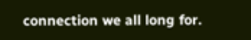connection we all long for.